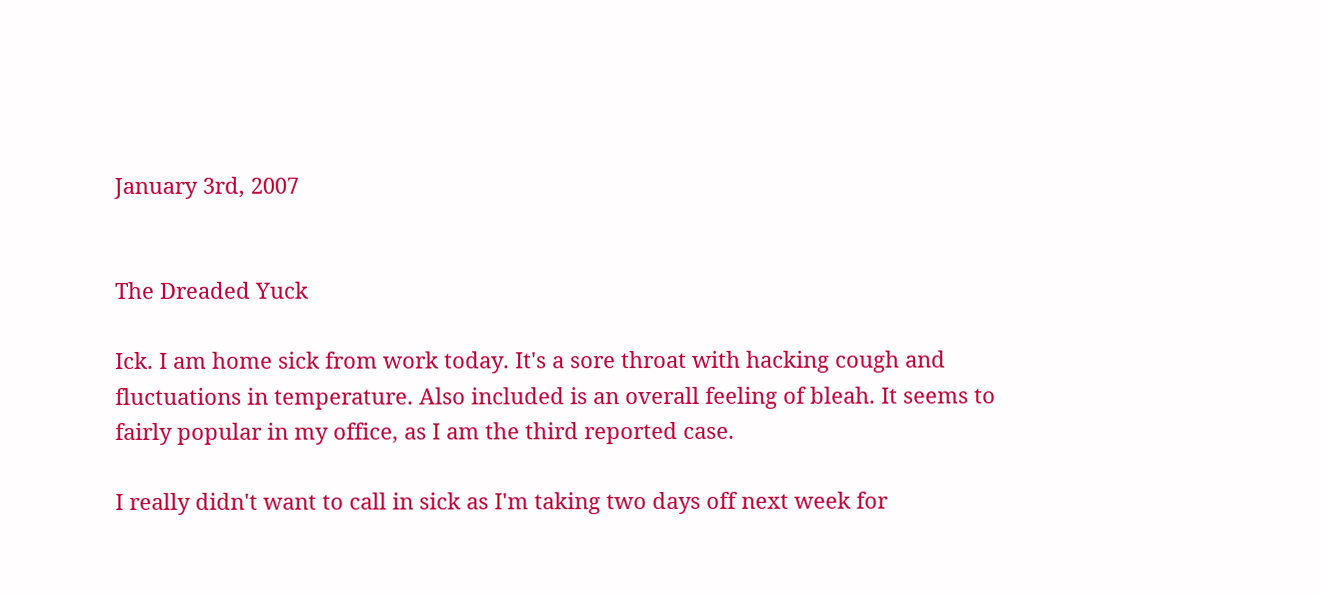January 3rd, 2007


The Dreaded Yuck

Ick. I am home sick from work today. It's a sore throat with hacking cough and fluctuations in temperature. Also included is an overall feeling of bleah. It seems to fairly popular in my office, as I am the third reported case.

I really didn't want to call in sick as I'm taking two days off next week for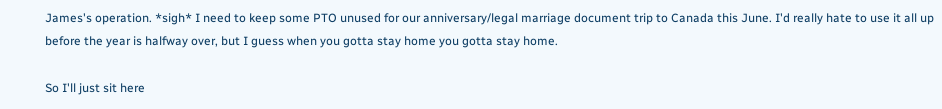James's operation. *sigh* I need to keep some PTO unused for our anniversary/legal marriage document trip to Canada this June. I'd really hate to use it all up before the year is halfway over, but I guess when you gotta stay home you gotta stay home.

So I'll just sit here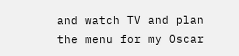and watch TV and plan the menu for my Oscar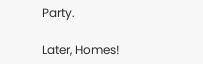Party.

Later, Homes!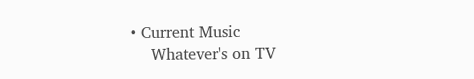• Current Music
    Whatever's on TV